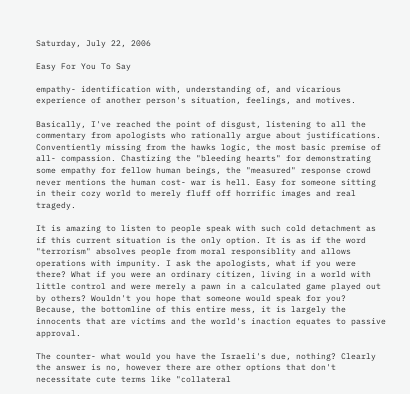Saturday, July 22, 2006

Easy For You To Say

empathy- identification with, understanding of, and vicarious experience of another person's situation, feelings, and motives.

Basically, I've reached the point of disgust, listening to all the commentary from apologists who rationally argue about justifications. Conventiently missing from the hawks logic, the most basic premise of all- compassion. Chastizing the "bleeding hearts" for demonstrating some empathy for fellow human beings, the "measured" response crowd never mentions the human cost- war is hell. Easy for someone sitting in their cozy world to merely fluff off horrific images and real tragedy.

It is amazing to listen to people speak with such cold detachment as if this current situation is the only option. It is as if the word "terrorism" absolves people from moral responsiblity and allows operations with impunity. I ask the apologists, what if you were there? What if you were an ordinary citizen, living in a world with little control and were merely a pawn in a calculated game played out by others? Wouldn't you hope that someone would speak for you? Because, the bottomline of this entire mess, it is largely the innocents that are victims and the world's inaction equates to passive approval.

The counter- what would you have the Israeli's due, nothing? Clearly the answer is no, however there are other options that don't necessitate cute terms like "collateral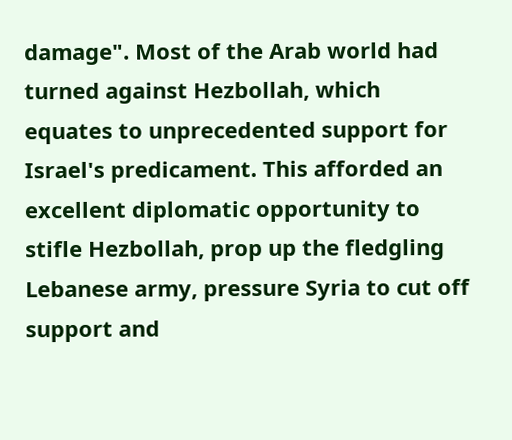damage". Most of the Arab world had turned against Hezbollah, which equates to unprecedented support for Israel's predicament. This afforded an excellent diplomatic opportunity to stifle Hezbollah, prop up the fledgling Lebanese army, pressure Syria to cut off support and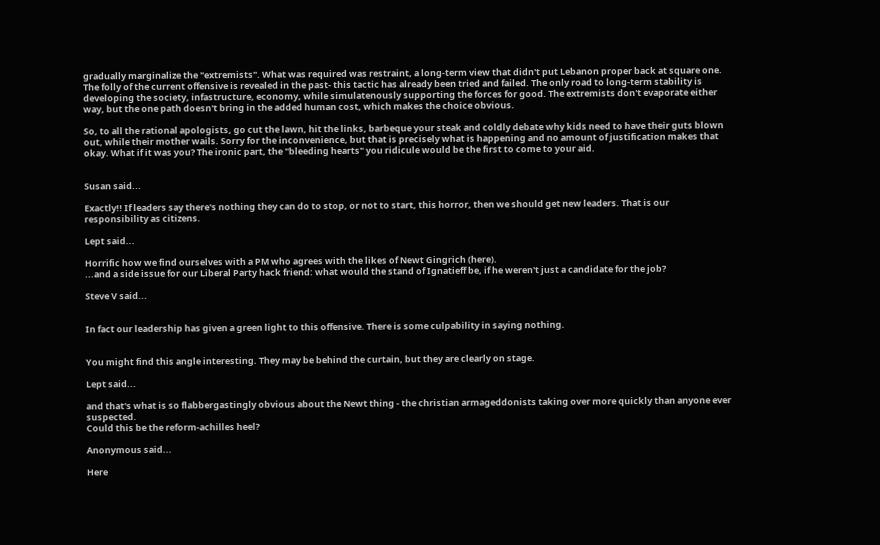gradually marginalize the "extremists". What was required was restraint, a long-term view that didn't put Lebanon proper back at square one. The folly of the current offensive is revealed in the past- this tactic has already been tried and failed. The only road to long-term stability is developing the society, infastructure, economy, while simulatenously supporting the forces for good. The extremists don't evaporate either way, but the one path doesn't bring in the added human cost, which makes the choice obvious.

So, to all the rational apologists, go cut the lawn, hit the links, barbeque your steak and coldly debate why kids need to have their guts blown out, while their mother wails. Sorry for the inconvenience, but that is precisely what is happening and no amount of justification makes that okay. What if it was you? The ironic part, the "bleeding hearts" you ridicule would be the first to come to your aid.


Susan said...

Exactly!! If leaders say there's nothing they can do to stop, or not to start, this horror, then we should get new leaders. That is our responsibility as citizens.

Lept said...

Horrific how we find ourselves with a PM who agrees with the likes of Newt Gingrich (here).
...and a side issue for our Liberal Party hack friend: what would the stand of Ignatieff be, if he weren't just a candidate for the job?

Steve V said...


In fact our leadership has given a green light to this offensive. There is some culpability in saying nothing.


You might find this angle interesting. They may be behind the curtain, but they are clearly on stage.

Lept said...

and that's what is so flabbergastingly obvious about the Newt thing - the christian armageddonists taking over more quickly than anyone ever suspected.
Could this be the reform-achilles heel?

Anonymous said...

Here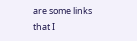are some links that I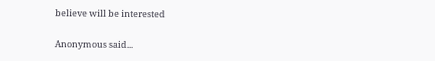believe will be interested

Anonymous said...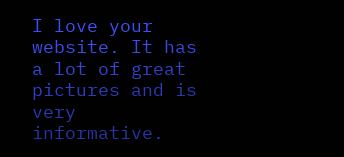I love your website. It has a lot of great pictures and is very informative.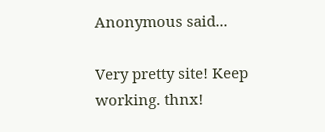Anonymous said...

Very pretty site! Keep working. thnx!